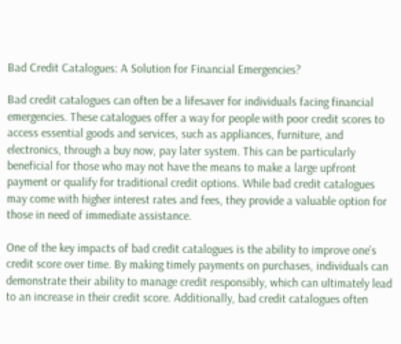Bad Credit Catalogues: A Solution for Financial Emergencies?

Bad credit catalogues can often be a lifesaver for individuals facing financial emergencies. These catalogues offer a way for people with poor credit scores to access essential goods and services, such as appliances, furniture, and electronics, through a buy now, pay later system. This can be particularly beneficial for those who may not have the means to make a large upfront payment or qualify for traditional credit options. While bad credit catalogues may come with higher interest rates and fees, they provide a valuable option for those in need of immediate assistance.

One of the key impacts of bad credit catalogues is the ability to improve one’s credit score over time. By making timely payments on purchases, individuals can demonstrate their ability to manage credit responsibly, which can ultimately lead to an increase in their credit score. Additionally, bad credit catalogues often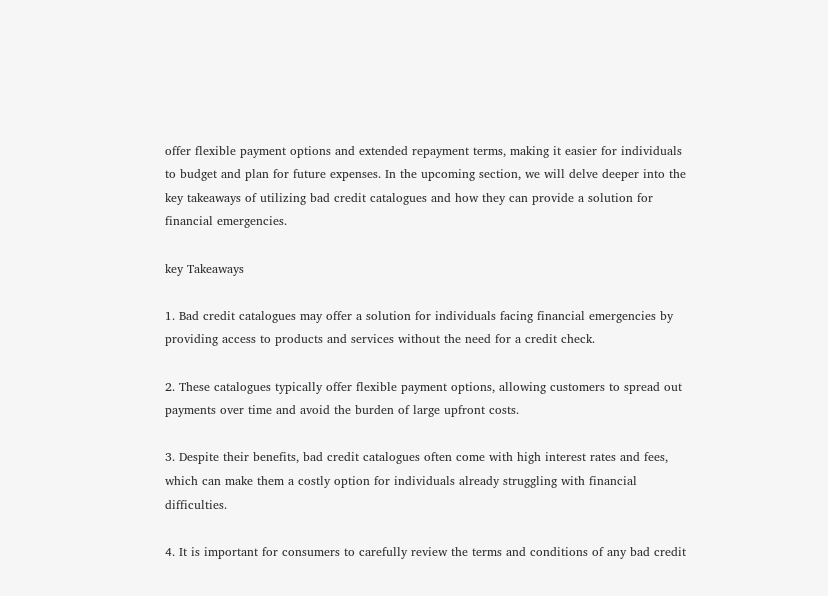offer flexible payment options and extended repayment terms, making it easier for individuals to budget and plan for future expenses. In the upcoming section, we will delve deeper into the key takeaways of utilizing bad credit catalogues and how they can provide a solution for financial emergencies.

key Takeaways

1. Bad credit catalogues may offer a solution for individuals facing financial emergencies by providing access to products and services without the need for a credit check.

2. These catalogues typically offer flexible payment options, allowing customers to spread out payments over time and avoid the burden of large upfront costs.

3. Despite their benefits, bad credit catalogues often come with high interest rates and fees, which can make them a costly option for individuals already struggling with financial difficulties.

4. It is important for consumers to carefully review the terms and conditions of any bad credit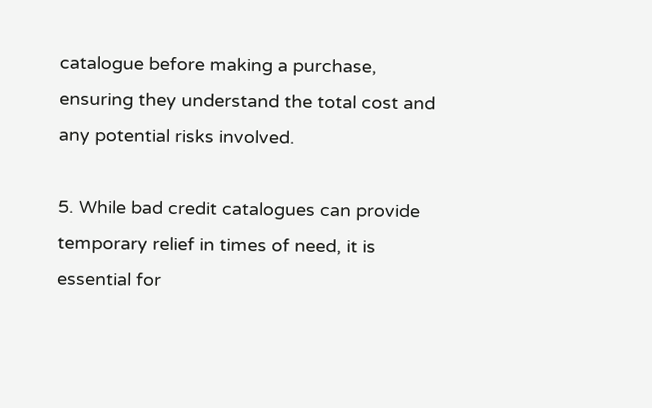catalogue before making a purchase, ensuring they understand the total cost and any potential risks involved.

5. While bad credit catalogues can provide temporary relief in times of need, it is essential for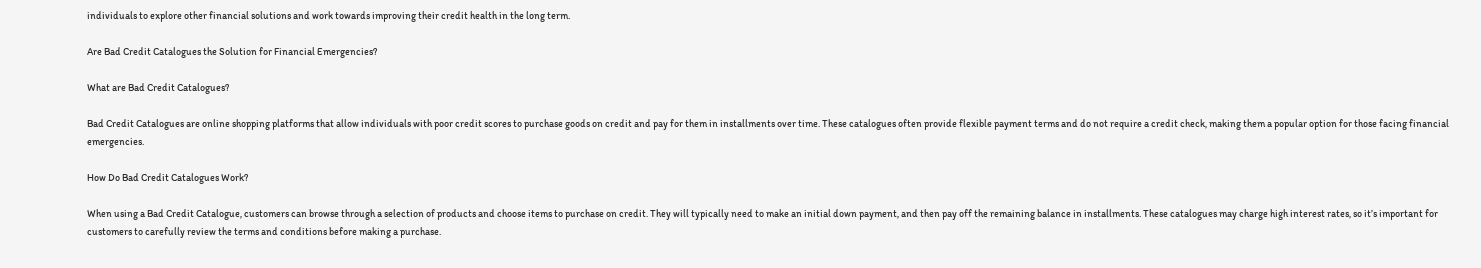individuals to explore other financial solutions and work towards improving their credit health in the long term.

Are Bad Credit Catalogues the Solution for Financial Emergencies?

What are Bad Credit Catalogues?

Bad Credit Catalogues are online shopping platforms that allow individuals with poor credit scores to purchase goods on credit and pay for them in installments over time. These catalogues often provide flexible payment terms and do not require a credit check, making them a popular option for those facing financial emergencies.

How Do Bad Credit Catalogues Work?

When using a Bad Credit Catalogue, customers can browse through a selection of products and choose items to purchase on credit. They will typically need to make an initial down payment, and then pay off the remaining balance in installments. These catalogues may charge high interest rates, so it’s important for customers to carefully review the terms and conditions before making a purchase.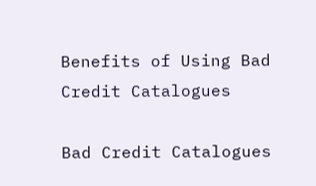Benefits of Using Bad Credit Catalogues

Bad Credit Catalogues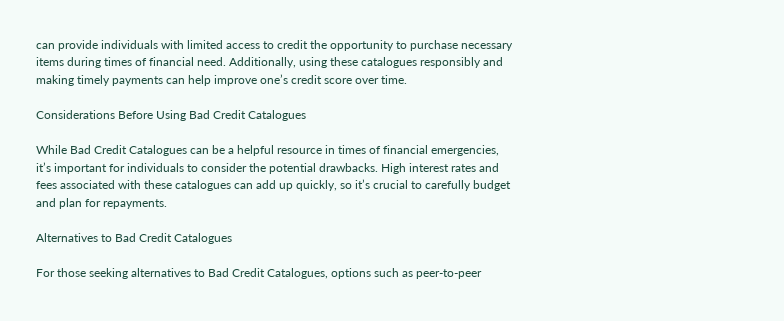can provide individuals with limited access to credit the opportunity to purchase necessary items during times of financial need. Additionally, using these catalogues responsibly and making timely payments can help improve one’s credit score over time.

Considerations Before Using Bad Credit Catalogues

While Bad Credit Catalogues can be a helpful resource in times of financial emergencies, it’s important for individuals to consider the potential drawbacks. High interest rates and fees associated with these catalogues can add up quickly, so it’s crucial to carefully budget and plan for repayments.

Alternatives to Bad Credit Catalogues

For those seeking alternatives to Bad Credit Catalogues, options such as peer-to-peer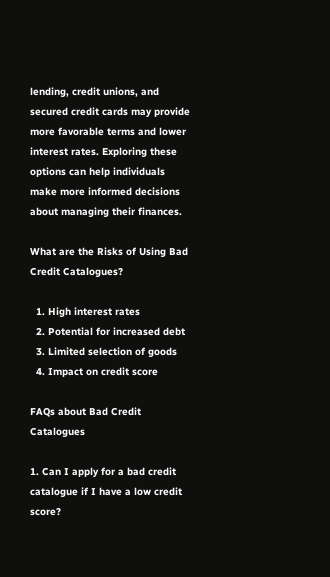lending, credit unions, and secured credit cards may provide more favorable terms and lower interest rates. Exploring these options can help individuals make more informed decisions about managing their finances.

What are the Risks of Using Bad Credit Catalogues?

  1. High interest rates
  2. Potential for increased debt
  3. Limited selection of goods
  4. Impact on credit score

FAQs about Bad Credit Catalogues

1. Can I apply for a bad credit catalogue if I have a low credit score?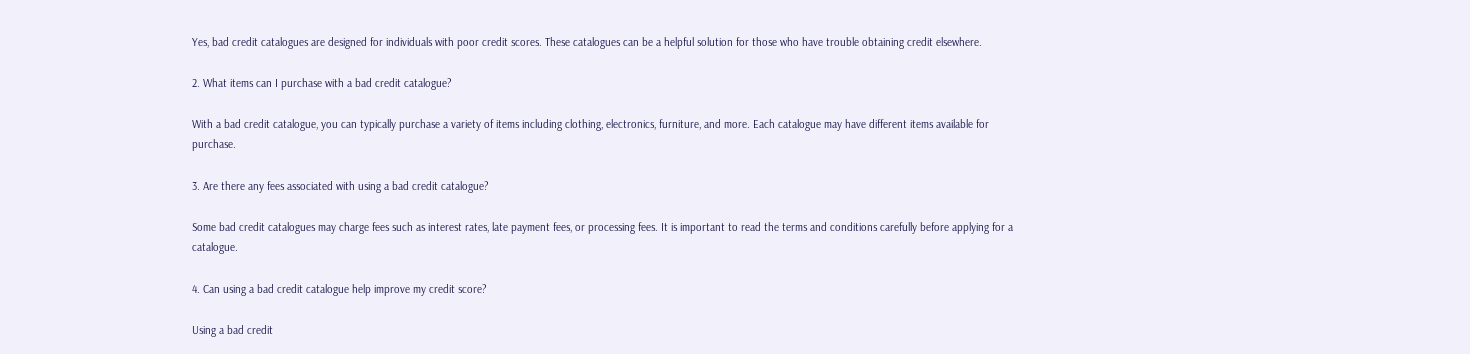Yes, bad credit catalogues are designed for individuals with poor credit scores. These catalogues can be a helpful solution for those who have trouble obtaining credit elsewhere.

2. What items can I purchase with a bad credit catalogue?

With a bad credit catalogue, you can typically purchase a variety of items including clothing, electronics, furniture, and more. Each catalogue may have different items available for purchase.

3. Are there any fees associated with using a bad credit catalogue?

Some bad credit catalogues may charge fees such as interest rates, late payment fees, or processing fees. It is important to read the terms and conditions carefully before applying for a catalogue.

4. Can using a bad credit catalogue help improve my credit score?

Using a bad credit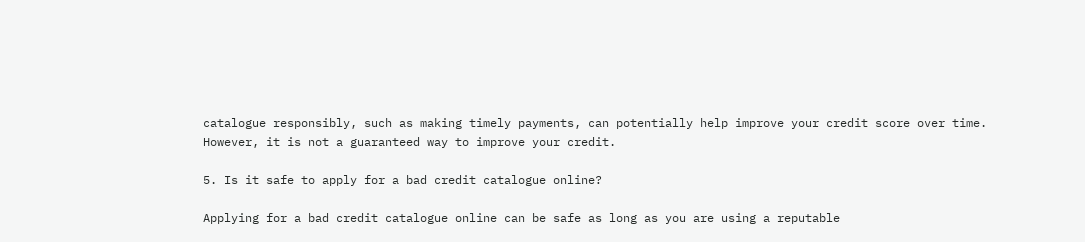catalogue responsibly, such as making timely payments, can potentially help improve your credit score over time. However, it is not a guaranteed way to improve your credit.

5. Is it safe to apply for a bad credit catalogue online?

Applying for a bad credit catalogue online can be safe as long as you are using a reputable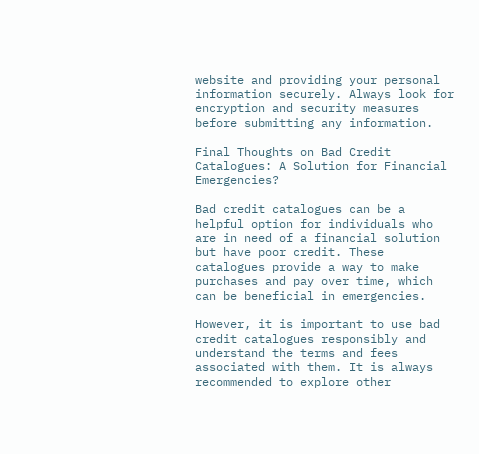website and providing your personal information securely. Always look for encryption and security measures before submitting any information.

Final Thoughts on Bad Credit Catalogues: A Solution for Financial Emergencies?

Bad credit catalogues can be a helpful option for individuals who are in need of a financial solution but have poor credit. These catalogues provide a way to make purchases and pay over time, which can be beneficial in emergencies.

However, it is important to use bad credit catalogues responsibly and understand the terms and fees associated with them. It is always recommended to explore other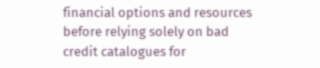financial options and resources before relying solely on bad credit catalogues for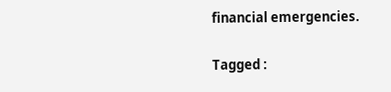financial emergencies.

Tagged :